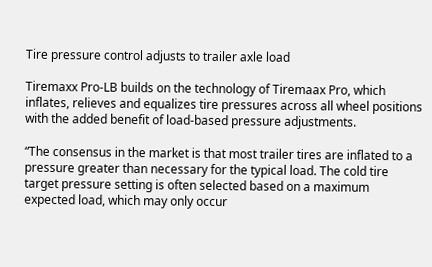Tire pressure control adjusts to trailer axle load

Tiremaxx Pro-LB builds on the technology of Tiremaax Pro, which inflates, relieves and equalizes tire pressures across all wheel positions with the added benefit of load-based pressure adjustments.

“The consensus in the market is that most trailer tires are inflated to a pressure greater than necessary for the typical load. The cold tire target pressure setting is often selected based on a maximum expected load, which may only occur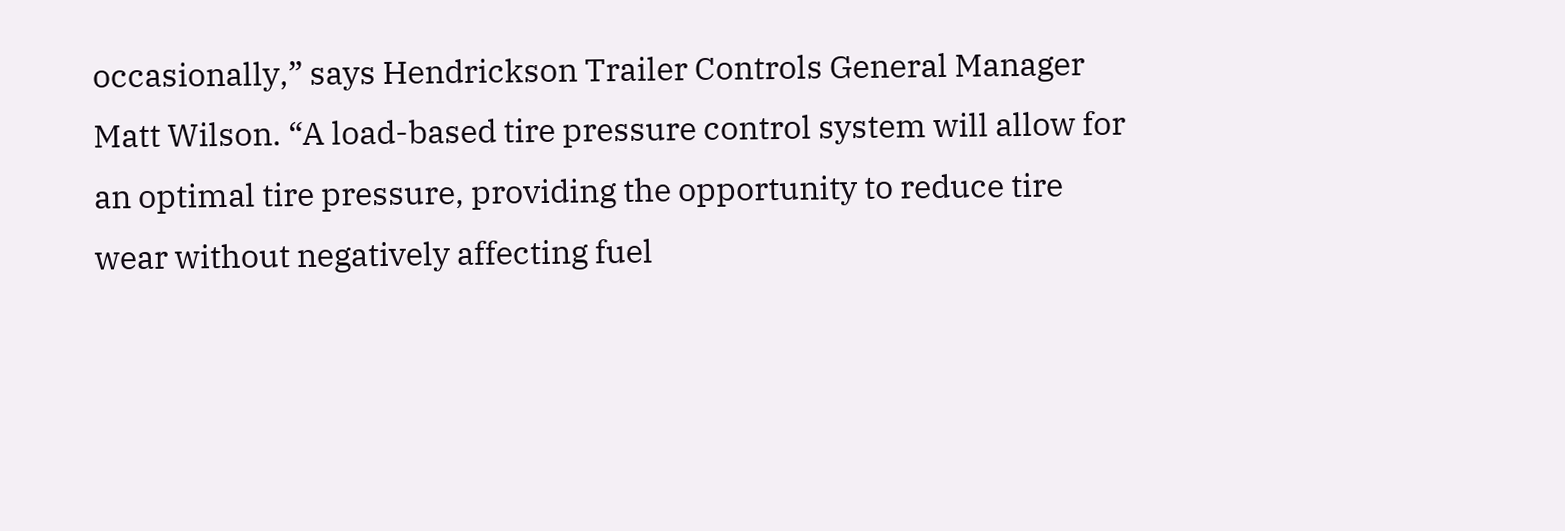occasionally,” says Hendrickson Trailer Controls General Manager Matt Wilson. “A load-based tire pressure control system will allow for an optimal tire pressure, providing the opportunity to reduce tire wear without negatively affecting fuel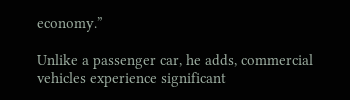economy.”

Unlike a passenger car, he adds, commercial vehicles experience significant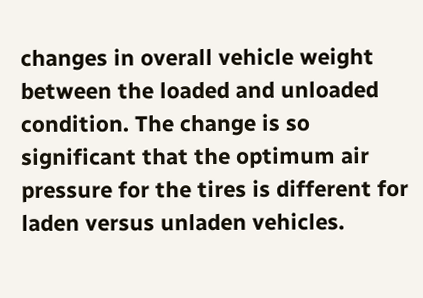changes in overall vehicle weight between the loaded and unloaded condition. The change is so significant that the optimum air pressure for the tires is different for laden versus unladen vehicles.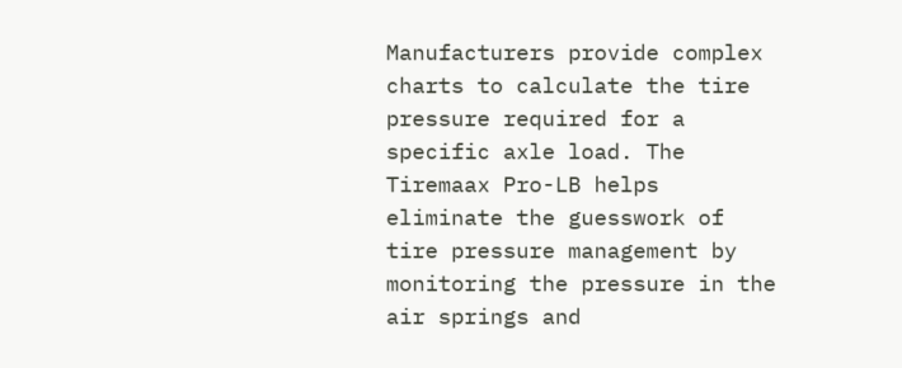Manufacturers provide complex charts to calculate the tire pressure required for a specific axle load. The Tiremaax Pro-LB helps eliminate the guesswork of tire pressure management by monitoring the pressure in the air springs and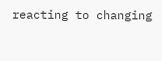reacting to changing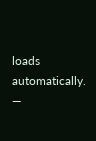loads automatically. —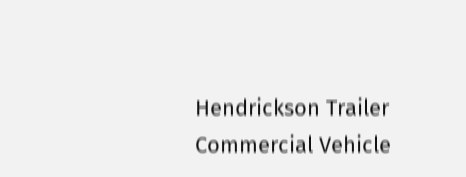Hendrickson Trailer Commercial Vehicle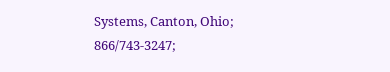Systems, Canton, Ohio; 866/743-3247;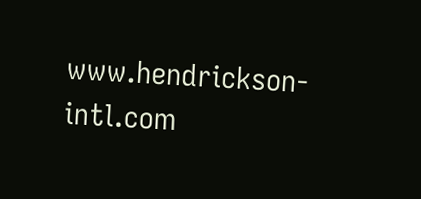www.hendrickson-intl.com